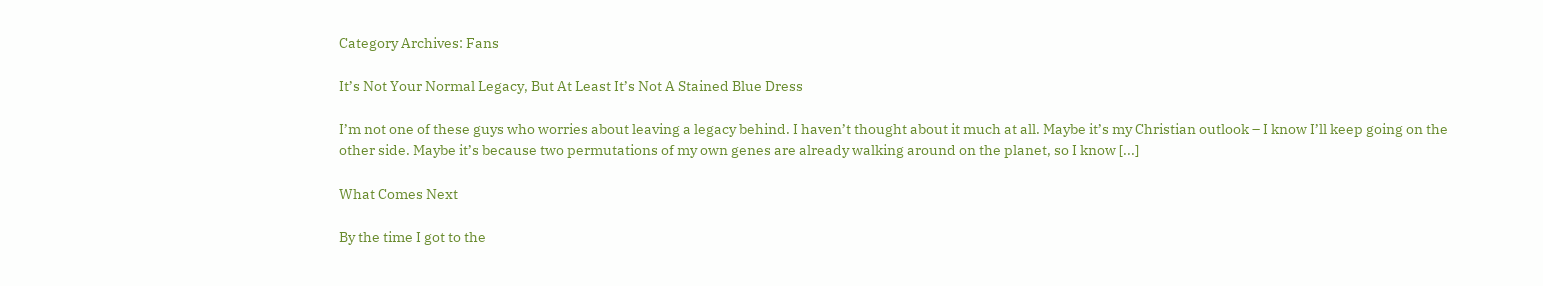Category Archives: Fans

It’s Not Your Normal Legacy, But At Least It’s Not A Stained Blue Dress

I’m not one of these guys who worries about leaving a legacy behind. I haven’t thought about it much at all. Maybe it’s my Christian outlook – I know I’ll keep going on the other side. Maybe it’s because two permutations of my own genes are already walking around on the planet, so I know [...]

What Comes Next

By the time I got to the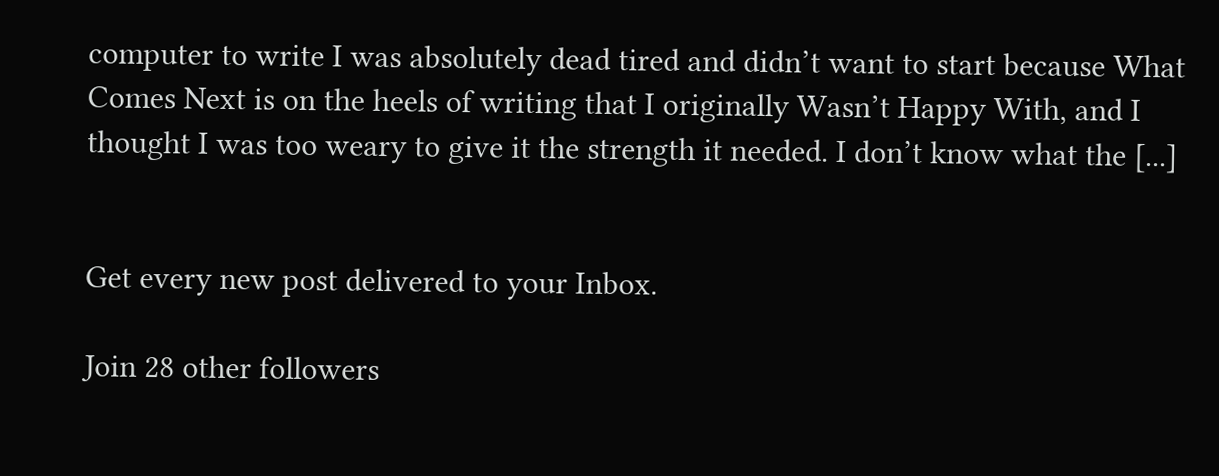computer to write I was absolutely dead tired and didn’t want to start because What Comes Next is on the heels of writing that I originally Wasn’t Happy With, and I thought I was too weary to give it the strength it needed. I don’t know what the [...]


Get every new post delivered to your Inbox.

Join 28 other followers